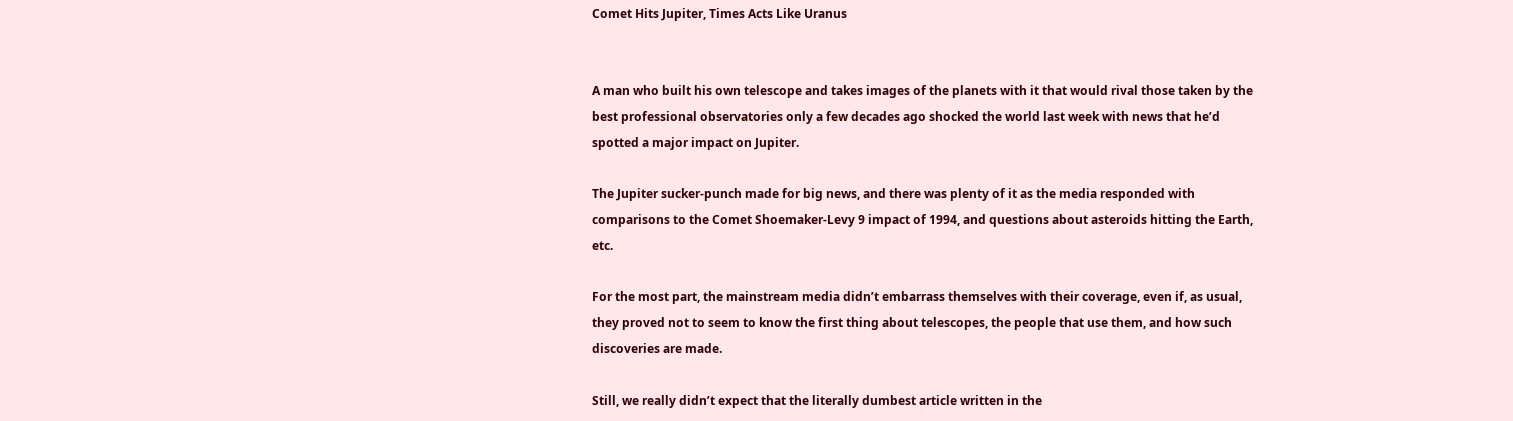Comet Hits Jupiter, Times Acts Like Uranus


A man who built his own telescope and takes images of the planets with it that would rival those taken by the best professional observatories only a few decades ago shocked the world last week with news that he’d spotted a major impact on Jupiter.

The Jupiter sucker-punch made for big news, and there was plenty of it as the media responded with comparisons to the Comet Shoemaker-Levy 9 impact of 1994, and questions about asteroids hitting the Earth, etc.

For the most part, the mainstream media didn’t embarrass themselves with their coverage, even if, as usual, they proved not to seem to know the first thing about telescopes, the people that use them, and how such discoveries are made.

Still, we really didn’t expect that the literally dumbest article written in the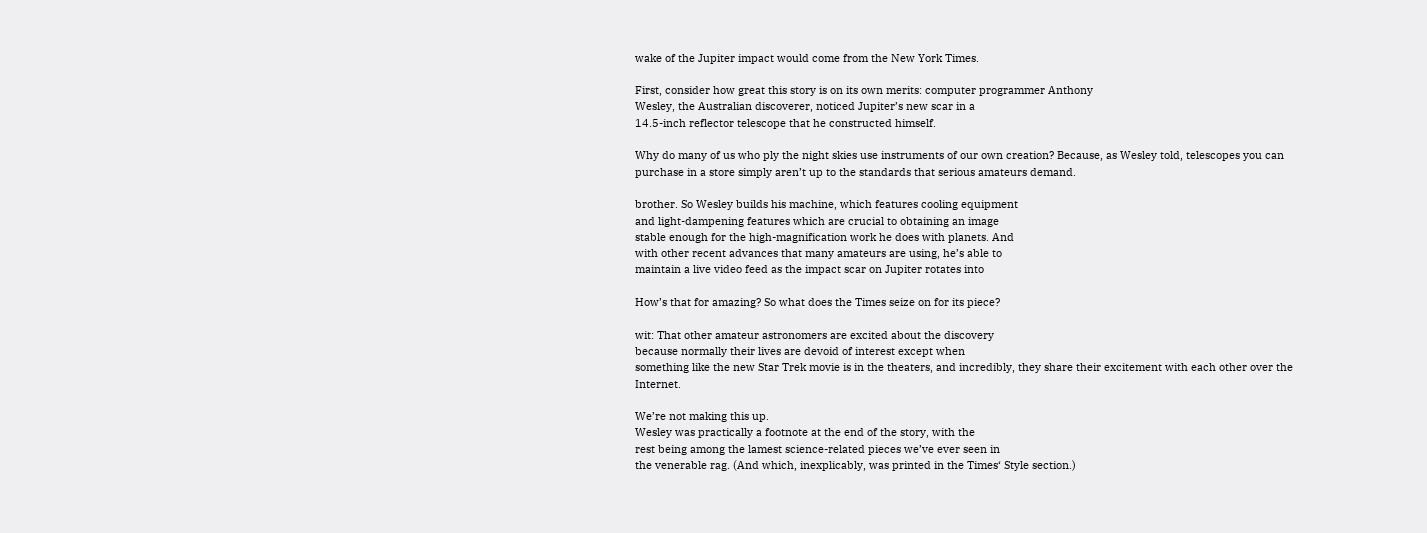wake of the Jupiter impact would come from the New York Times.

First, consider how great this story is on its own merits: computer programmer Anthony
Wesley, the Australian discoverer, noticed Jupiter’s new scar in a
14.5-inch reflector telescope that he constructed himself.

Why do many of us who ply the night skies use instruments of our own creation? Because, as Wesley told, telescopes you can purchase in a store simply aren’t up to the standards that serious amateurs demand.

brother. So Wesley builds his machine, which features cooling equipment
and light-dampening features which are crucial to obtaining an image
stable enough for the high-magnification work he does with planets. And
with other recent advances that many amateurs are using, he’s able to
maintain a live video feed as the impact scar on Jupiter rotates into

How’s that for amazing? So what does the Times seize on for its piece?

wit: That other amateur astronomers are excited about the discovery
because normally their lives are devoid of interest except when
something like the new Star Trek movie is in the theaters, and incredibly, they share their excitement with each other over the Internet.

We’re not making this up.
Wesley was practically a footnote at the end of the story, with the
rest being among the lamest science-related pieces we’ve ever seen in
the venerable rag. (And which, inexplicably, was printed in the Times‘ Style section.)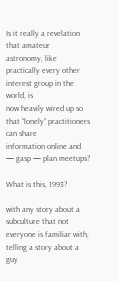Is it really a revelation that amateur
astronomy, like practically every other interest group in the world, is
now heavily wired up so that “lonely” practitioners can share
information online and — gasp — plan meetups?

What is this, 1993?

with any story about a subculture that not everyone is familiar with,
telling a story about a guy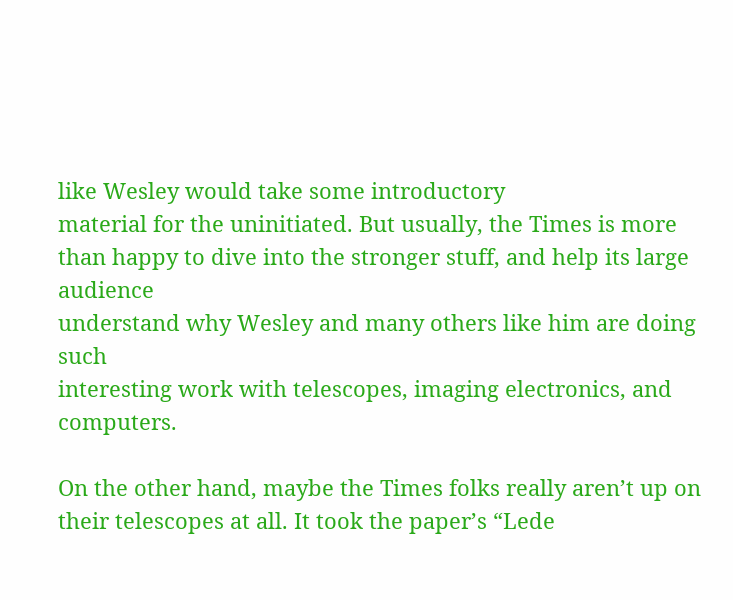like Wesley would take some introductory
material for the uninitiated. But usually, the Times is more
than happy to dive into the stronger stuff, and help its large audience
understand why Wesley and many others like him are doing such
interesting work with telescopes, imaging electronics, and computers.

On the other hand, maybe the Times folks really aren’t up on their telescopes at all. It took the paper’s “Lede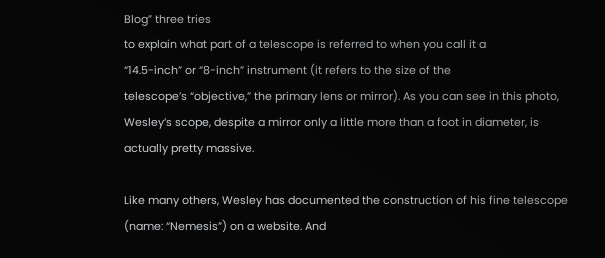Blog” three tries
to explain what part of a telescope is referred to when you call it a
“14.5-inch” or “8-inch” instrument (it refers to the size of the
telescope’s “objective,” the primary lens or mirror). As you can see in this photo, Wesley’s scope, despite a mirror only a little more than a foot in diameter, is actually pretty massive.

Like many others, Wesley has documented the construction of his fine telescope (name: “Nemesis”) on a website. And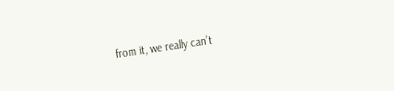from it, we really can’t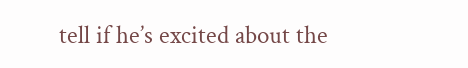tell if he’s excited about the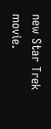new Star Trek movie.